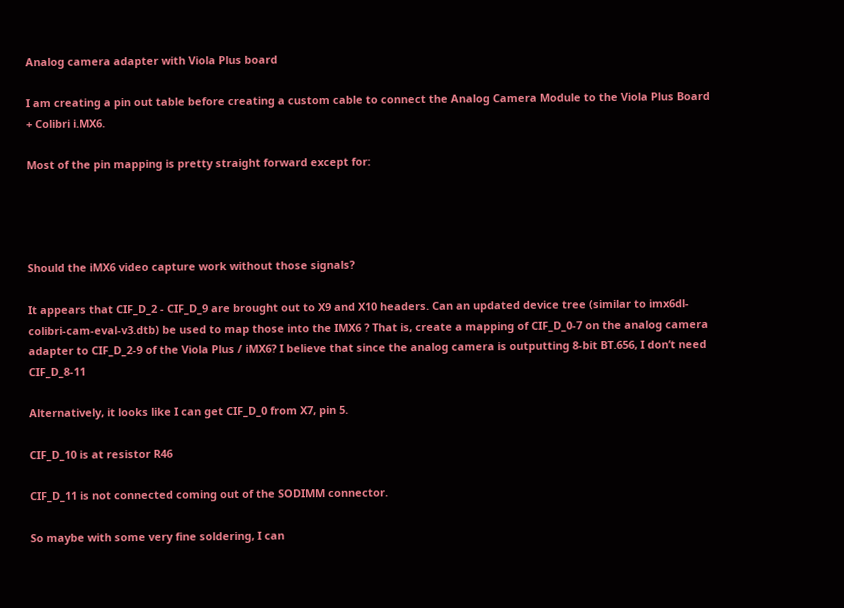Analog camera adapter with Viola Plus board

I am creating a pin out table before creating a custom cable to connect the Analog Camera Module to the Viola Plus Board + Colibri i.MX6.

Most of the pin mapping is pretty straight forward except for:




Should the iMX6 video capture work without those signals?

It appears that CIF_D_2 - CIF_D_9 are brought out to X9 and X10 headers. Can an updated device tree (similar to imx6dl-colibri-cam-eval-v3.dtb) be used to map those into the IMX6 ? That is, create a mapping of CIF_D_0-7 on the analog camera adapter to CIF_D_2-9 of the Viola Plus / iMX6? I believe that since the analog camera is outputting 8-bit BT.656, I don’t need CIF_D_8-11

Alternatively, it looks like I can get CIF_D_0 from X7, pin 5.

CIF_D_10 is at resistor R46

CIF_D_11 is not connected coming out of the SODIMM connector.

So maybe with some very fine soldering, I can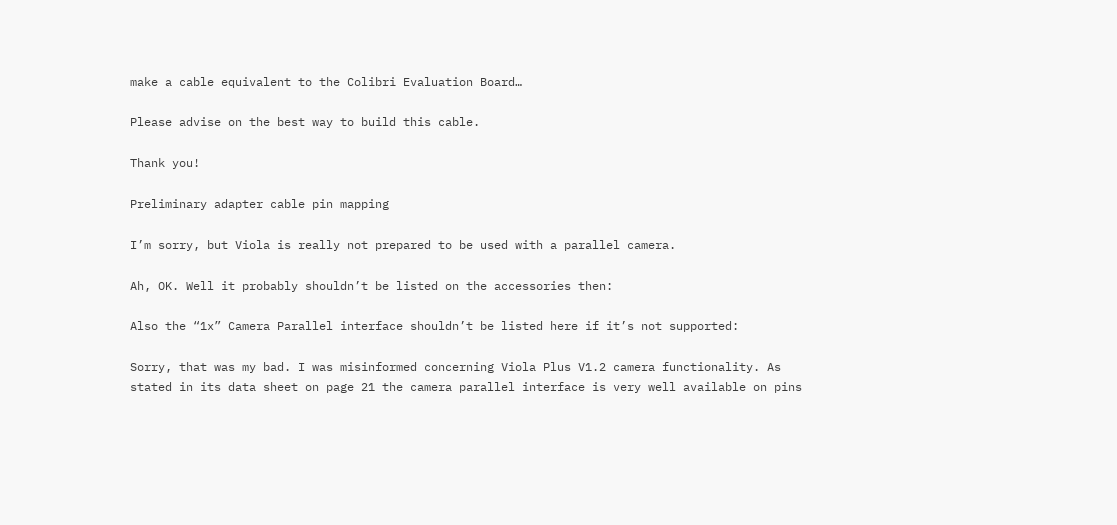make a cable equivalent to the Colibri Evaluation Board…

Please advise on the best way to build this cable.

Thank you!

Preliminary adapter cable pin mapping

I’m sorry, but Viola is really not prepared to be used with a parallel camera.

Ah, OK. Well it probably shouldn’t be listed on the accessories then:

Also the “1x” Camera Parallel interface shouldn’t be listed here if it’s not supported:

Sorry, that was my bad. I was misinformed concerning Viola Plus V1.2 camera functionality. As stated in its data sheet on page 21 the camera parallel interface is very well available on pins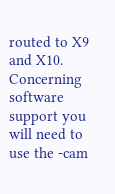routed to X9 and X10. Concerning software support you will need to use the -cam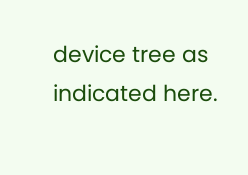device tree as indicated here.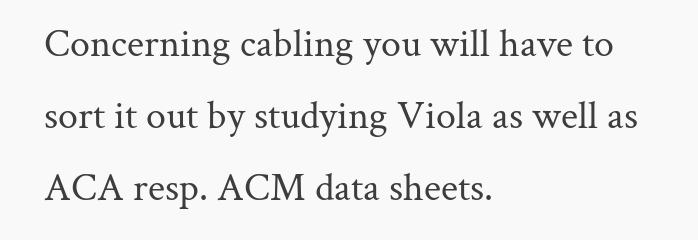Concerning cabling you will have to sort it out by studying Viola as well as ACA resp. ACM data sheets.